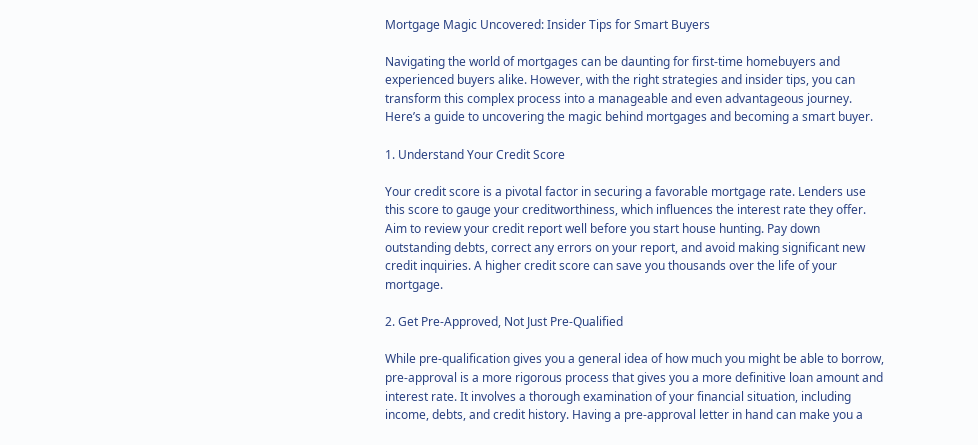Mortgage Magic Uncovered: Insider Tips for Smart Buyers

Navigating the world of mortgages can be daunting for first-time homebuyers and experienced buyers alike. However, with the right strategies and insider tips, you can transform this complex process into a manageable and even advantageous journey. Here’s a guide to uncovering the magic behind mortgages and becoming a smart buyer.

1. Understand Your Credit Score

Your credit score is a pivotal factor in securing a favorable mortgage rate. Lenders use this score to gauge your creditworthiness, which influences the interest rate they offer. Aim to review your credit report well before you start house hunting. Pay down outstanding debts, correct any errors on your report, and avoid making significant new credit inquiries. A higher credit score can save you thousands over the life of your mortgage.

2. Get Pre-Approved, Not Just Pre-Qualified

While pre-qualification gives you a general idea of how much you might be able to borrow, pre-approval is a more rigorous process that gives you a more definitive loan amount and interest rate. It involves a thorough examination of your financial situation, including income, debts, and credit history. Having a pre-approval letter in hand can make you a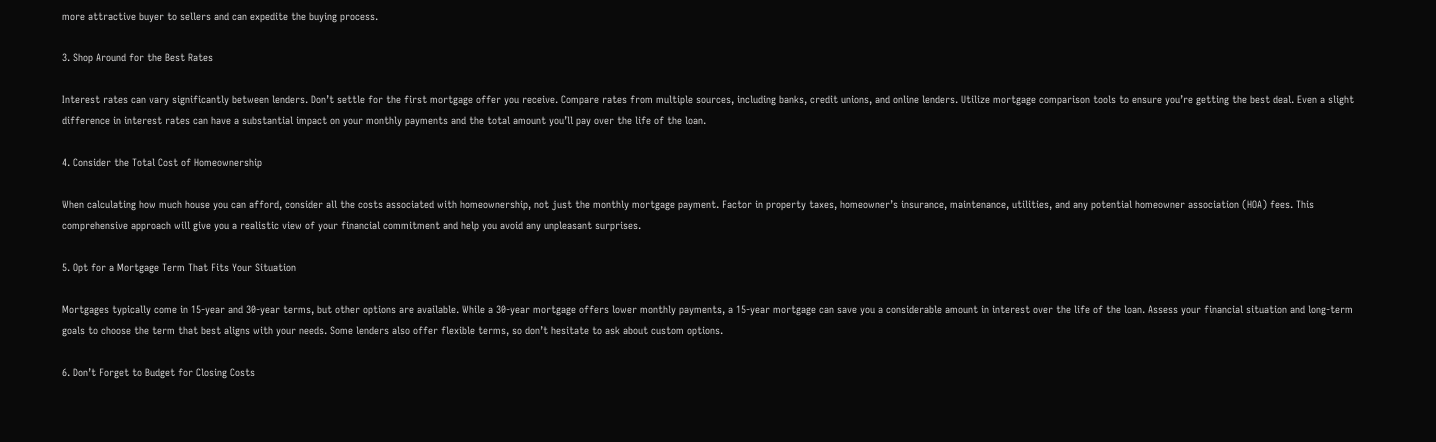more attractive buyer to sellers and can expedite the buying process.

3. Shop Around for the Best Rates

Interest rates can vary significantly between lenders. Don’t settle for the first mortgage offer you receive. Compare rates from multiple sources, including banks, credit unions, and online lenders. Utilize mortgage comparison tools to ensure you’re getting the best deal. Even a slight difference in interest rates can have a substantial impact on your monthly payments and the total amount you’ll pay over the life of the loan.

4. Consider the Total Cost of Homeownership

When calculating how much house you can afford, consider all the costs associated with homeownership, not just the monthly mortgage payment. Factor in property taxes, homeowner’s insurance, maintenance, utilities, and any potential homeowner association (HOA) fees. This comprehensive approach will give you a realistic view of your financial commitment and help you avoid any unpleasant surprises.

5. Opt for a Mortgage Term That Fits Your Situation

Mortgages typically come in 15-year and 30-year terms, but other options are available. While a 30-year mortgage offers lower monthly payments, a 15-year mortgage can save you a considerable amount in interest over the life of the loan. Assess your financial situation and long-term goals to choose the term that best aligns with your needs. Some lenders also offer flexible terms, so don’t hesitate to ask about custom options.

6. Don’t Forget to Budget for Closing Costs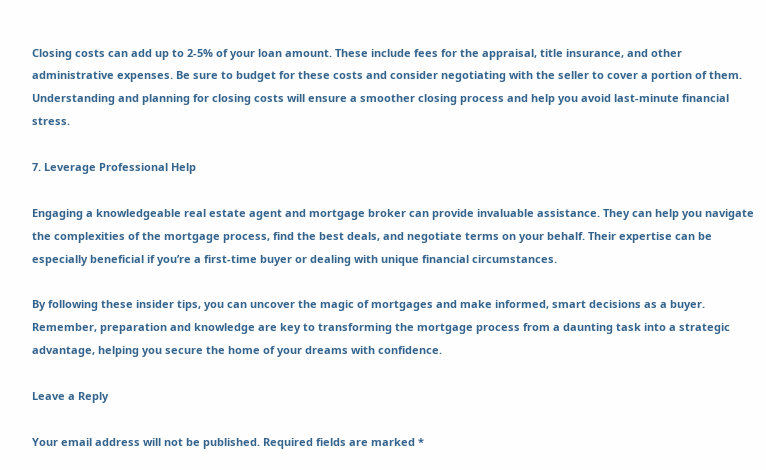Closing costs can add up to 2-5% of your loan amount. These include fees for the appraisal, title insurance, and other administrative expenses. Be sure to budget for these costs and consider negotiating with the seller to cover a portion of them. Understanding and planning for closing costs will ensure a smoother closing process and help you avoid last-minute financial stress.

7. Leverage Professional Help

Engaging a knowledgeable real estate agent and mortgage broker can provide invaluable assistance. They can help you navigate the complexities of the mortgage process, find the best deals, and negotiate terms on your behalf. Their expertise can be especially beneficial if you’re a first-time buyer or dealing with unique financial circumstances.

By following these insider tips, you can uncover the magic of mortgages and make informed, smart decisions as a buyer. Remember, preparation and knowledge are key to transforming the mortgage process from a daunting task into a strategic advantage, helping you secure the home of your dreams with confidence.

Leave a Reply

Your email address will not be published. Required fields are marked *